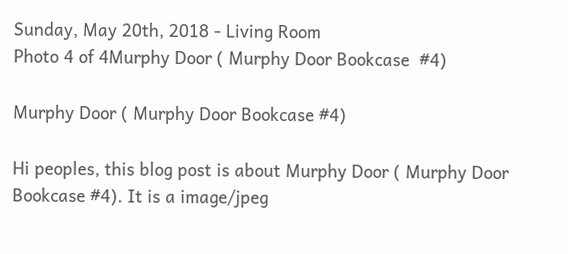Sunday, May 20th, 2018 - Living Room
Photo 4 of 4Murphy Door ( Murphy Door Bookcase  #4)

Murphy Door ( Murphy Door Bookcase #4)

Hi peoples, this blog post is about Murphy Door ( Murphy Door Bookcase #4). It is a image/jpeg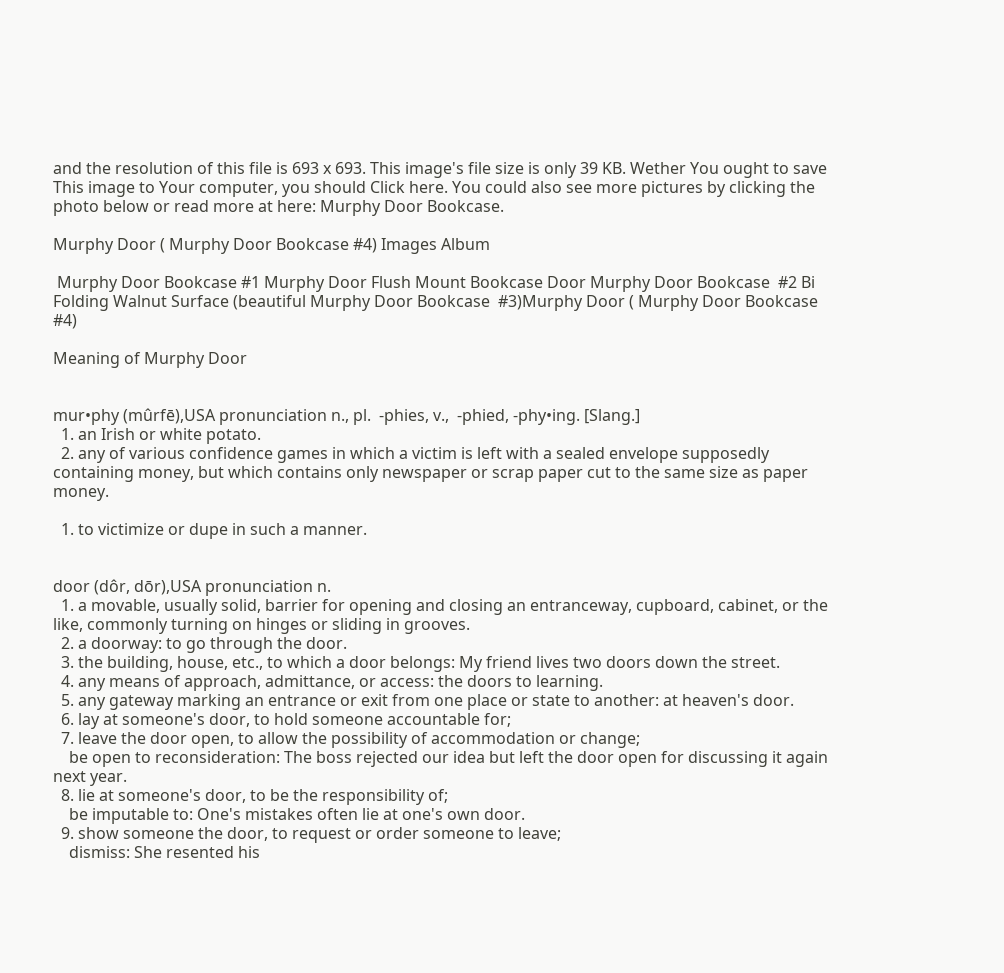and the resolution of this file is 693 x 693. This image's file size is only 39 KB. Wether You ought to save This image to Your computer, you should Click here. You could also see more pictures by clicking the photo below or read more at here: Murphy Door Bookcase.

Murphy Door ( Murphy Door Bookcase #4) Images Album

 Murphy Door Bookcase #1 Murphy Door Flush Mount Bookcase Door Murphy Door Bookcase  #2 Bi Folding Walnut Surface (beautiful Murphy Door Bookcase  #3)Murphy Door ( Murphy Door Bookcase  #4)

Meaning of Murphy Door


mur•phy (mûrfē),USA pronunciation n., pl.  -phies, v.,  -phied, -phy•ing. [Slang.]
  1. an Irish or white potato.
  2. any of various confidence games in which a victim is left with a sealed envelope supposedly containing money, but which contains only newspaper or scrap paper cut to the same size as paper money.

  1. to victimize or dupe in such a manner.


door (dôr, dōr),USA pronunciation n.
  1. a movable, usually solid, barrier for opening and closing an entranceway, cupboard, cabinet, or the like, commonly turning on hinges or sliding in grooves.
  2. a doorway: to go through the door.
  3. the building, house, etc., to which a door belongs: My friend lives two doors down the street.
  4. any means of approach, admittance, or access: the doors to learning.
  5. any gateway marking an entrance or exit from one place or state to another: at heaven's door.
  6. lay at someone's door, to hold someone accountable for;
  7. leave the door open, to allow the possibility of accommodation or change;
    be open to reconsideration: The boss rejected our idea but left the door open for discussing it again next year.
  8. lie at someone's door, to be the responsibility of;
    be imputable to: One's mistakes often lie at one's own door.
  9. show someone the door, to request or order someone to leave;
    dismiss: She resented his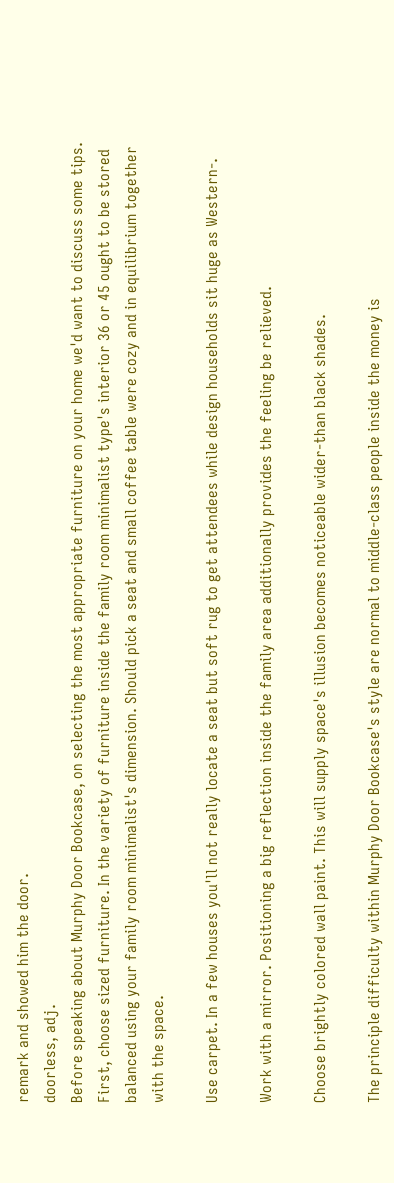remark and showed him the door.
doorless, adj.
Before speaking about Murphy Door Bookcase, on selecting the most appropriate furniture on your home we'd want to discuss some tips. First, choose sized furniture. In the variety of furniture inside the family room minimalist type's interior 36 or 45 ought to be stored balanced using your family room minimalist's dimension. Should pick a seat and small coffee table were cozy and in equilibrium together with the space.

Use carpet. In a few houses you'll not really locate a seat but soft rug to get attendees while design households sit huge as Western-.

Work with a mirror. Positioning a big reflection inside the family area additionally provides the feeling be relieved.

Choose brightly colored wall paint. This will supply space's illusion becomes noticeable wider-than black shades.

The principle difficulty within Murphy Door Bookcase's style are normal to middle-class people inside the money is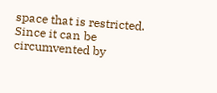space that is restricted. Since it can be circumvented by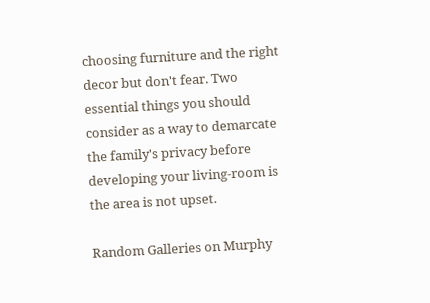choosing furniture and the right decor but don't fear. Two essential things you should consider as a way to demarcate the family's privacy before developing your living-room is the area is not upset.

Random Galleries on Murphy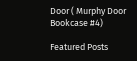Door ( Murphy Door Bookcase #4)

Featured Posts